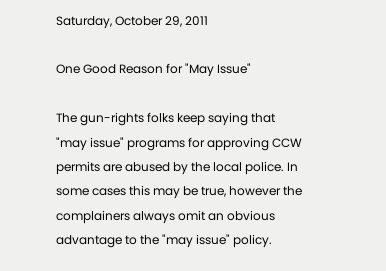Saturday, October 29, 2011

One Good Reason for "May Issue"

The gun-rights folks keep saying that "may issue" programs for approving CCW permits are abused by the local police. In some cases this may be true, however the complainers always omit an obvious advantage to the "may issue" policy.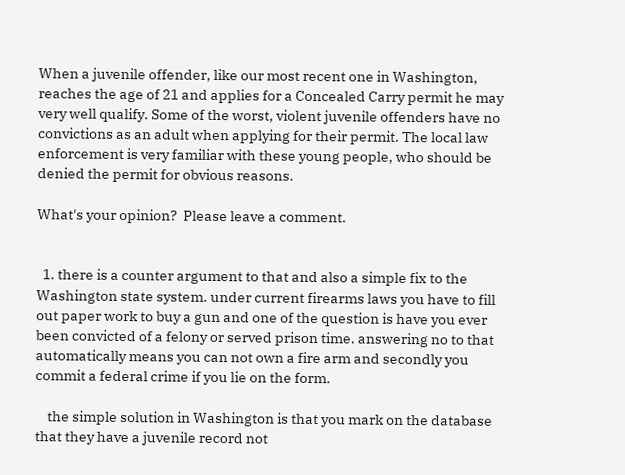When a juvenile offender, like our most recent one in Washington, reaches the age of 21 and applies for a Concealed Carry permit he may very well qualify. Some of the worst, violent juvenile offenders have no convictions as an adult when applying for their permit. The local law enforcement is very familiar with these young people, who should be denied the permit for obvious reasons.

What's your opinion?  Please leave a comment.


  1. there is a counter argument to that and also a simple fix to the Washington state system. under current firearms laws you have to fill out paper work to buy a gun and one of the question is have you ever been convicted of a felony or served prison time. answering no to that automatically means you can not own a fire arm and secondly you commit a federal crime if you lie on the form.

    the simple solution in Washington is that you mark on the database that they have a juvenile record not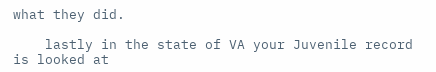what they did.

    lastly in the state of VA your Juvenile record is looked at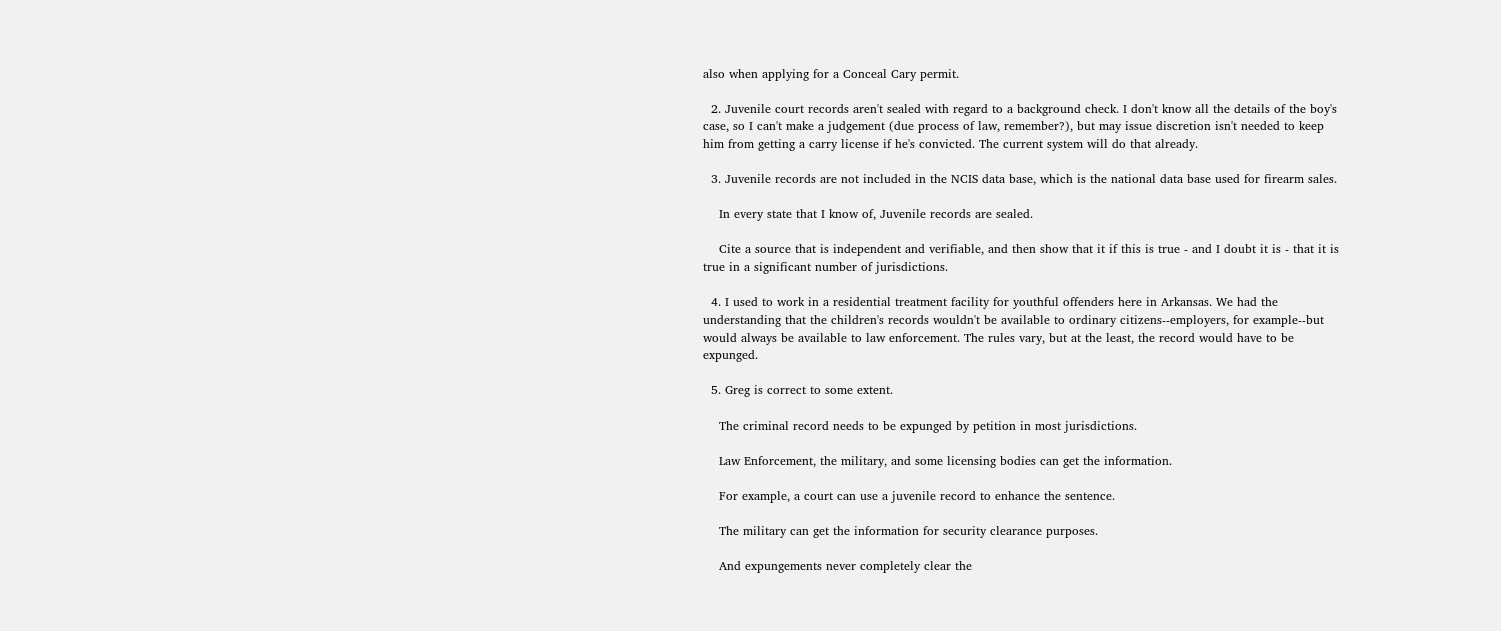also when applying for a Conceal Cary permit.

  2. Juvenile court records aren't sealed with regard to a background check. I don't know all the details of the boy's case, so I can't make a judgement (due process of law, remember?), but may issue discretion isn't needed to keep him from getting a carry license if he's convicted. The current system will do that already.

  3. Juvenile records are not included in the NCIS data base, which is the national data base used for firearm sales.

    In every state that I know of, Juvenile records are sealed.

    Cite a source that is independent and verifiable, and then show that it if this is true - and I doubt it is - that it is true in a significant number of jurisdictions.

  4. I used to work in a residential treatment facility for youthful offenders here in Arkansas. We had the understanding that the children's records wouldn't be available to ordinary citizens--employers, for example--but would always be available to law enforcement. The rules vary, but at the least, the record would have to be expunged.

  5. Greg is correct to some extent.

    The criminal record needs to be expunged by petition in most jurisdictions.

    Law Enforcement, the military, and some licensing bodies can get the information.

    For example, a court can use a juvenile record to enhance the sentence.

    The military can get the information for security clearance purposes.

    And expungements never completely clear the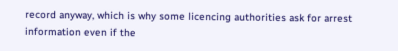record anyway, which is why some licencing authorities ask for arrest information even if the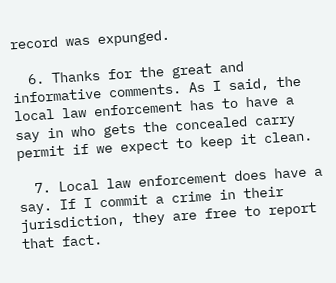record was expunged.

  6. Thanks for the great and informative comments. As I said, the local law enforcement has to have a say in who gets the concealed carry permit if we expect to keep it clean.

  7. Local law enforcement does have a say. If I commit a crime in their jurisdiction, they are free to report that fact.